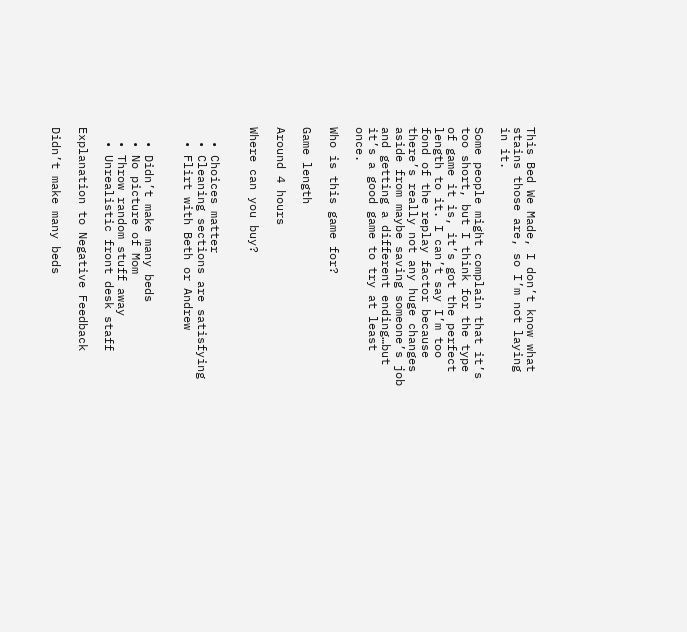This Bed We Made, I don’t know what stains those are, so I’m not laying in it.

Some people might complain that it’s too short, but I think for the type of game it is, it’s got the perfect length to it. I can’t say I’m too fond of the replay factor because there’s really not any huge changes aside from maybe saving someone’s job and getting a different ending…but it’s a good game to try at least once.

Who is this game for?

Game length

Around 4 hours

Where can you buy?


  • Choices matter
  • Cleaning sections are satisfying
  • Flirt with Beth or Andrew


  • Didn’t make many beds
  • No picture of Mom
  • Throw random stuff away
  • Unrealistic front desk staff

Explanation to Negative Feedback

Didn’t make many beds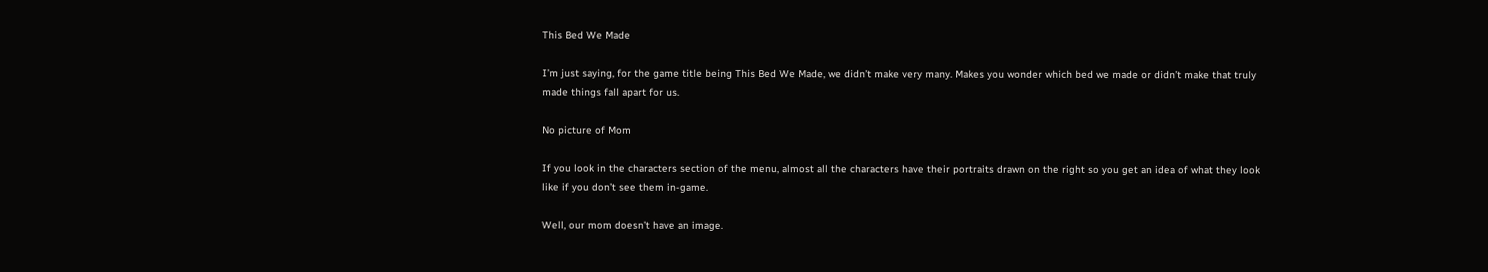This Bed We Made

I’m just saying, for the game title being This Bed We Made, we didn’t make very many. Makes you wonder which bed we made or didn’t make that truly made things fall apart for us.

No picture of Mom

If you look in the characters section of the menu, almost all the characters have their portraits drawn on the right so you get an idea of what they look like if you don’t see them in-game.

Well, our mom doesn’t have an image.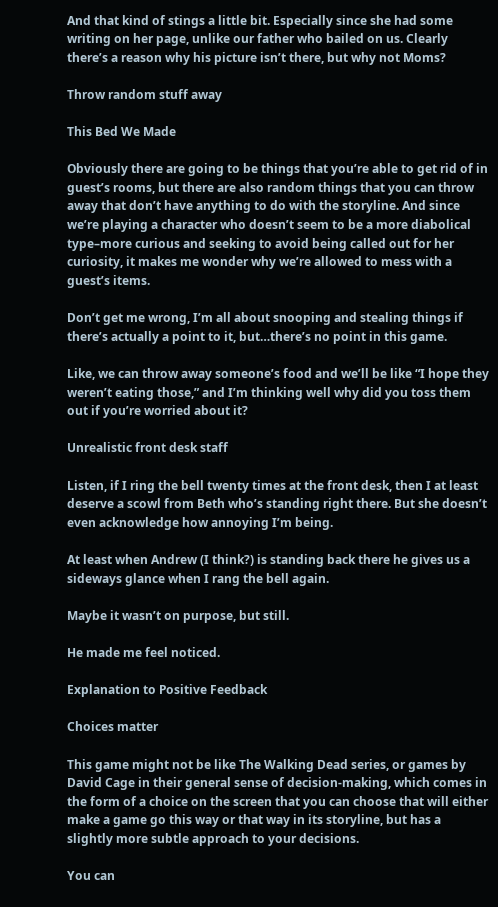And that kind of stings a little bit. Especially since she had some writing on her page, unlike our father who bailed on us. Clearly there’s a reason why his picture isn’t there, but why not Moms?

Throw random stuff away

This Bed We Made

Obviously there are going to be things that you’re able to get rid of in guest’s rooms, but there are also random things that you can throw away that don’t have anything to do with the storyline. And since we’re playing a character who doesn’t seem to be a more diabolical type–more curious and seeking to avoid being called out for her curiosity, it makes me wonder why we’re allowed to mess with a guest’s items.

Don’t get me wrong, I’m all about snooping and stealing things if there’s actually a point to it, but…there’s no point in this game.

Like, we can throw away someone’s food and we’ll be like “I hope they weren’t eating those,” and I’m thinking well why did you toss them out if you’re worried about it?

Unrealistic front desk staff

Listen, if I ring the bell twenty times at the front desk, then I at least deserve a scowl from Beth who’s standing right there. But she doesn’t even acknowledge how annoying I’m being.

At least when Andrew (I think?) is standing back there he gives us a sideways glance when I rang the bell again.

Maybe it wasn’t on purpose, but still.

He made me feel noticed.

Explanation to Positive Feedback

Choices matter

This game might not be like The Walking Dead series, or games by David Cage in their general sense of decision-making, which comes in the form of a choice on the screen that you can choose that will either make a game go this way or that way in its storyline, but has a slightly more subtle approach to your decisions.

You can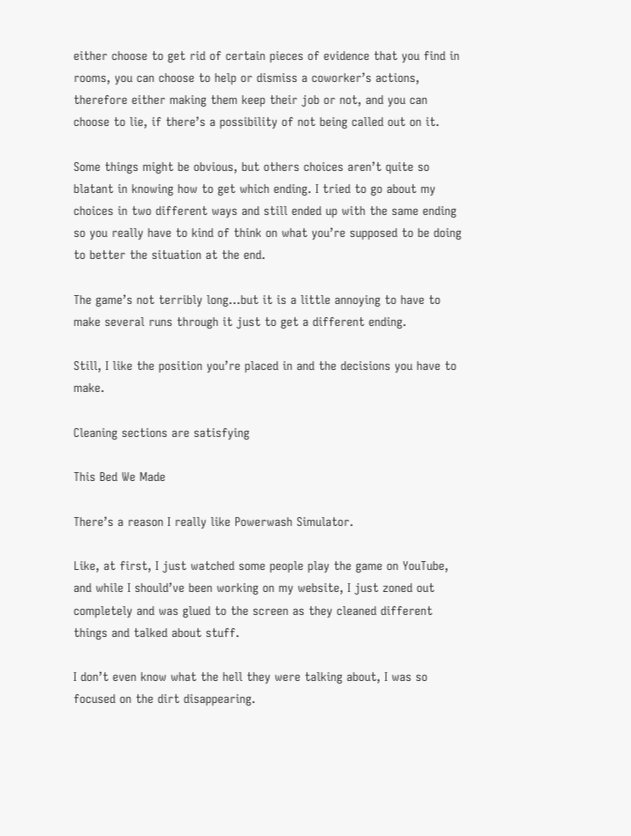either choose to get rid of certain pieces of evidence that you find in rooms, you can choose to help or dismiss a coworker’s actions, therefore either making them keep their job or not, and you can choose to lie, if there’s a possibility of not being called out on it.

Some things might be obvious, but others choices aren’t quite so blatant in knowing how to get which ending. I tried to go about my choices in two different ways and still ended up with the same ending so you really have to kind of think on what you’re supposed to be doing to better the situation at the end.

The game’s not terribly long…but it is a little annoying to have to make several runs through it just to get a different ending.

Still, I like the position you’re placed in and the decisions you have to make.

Cleaning sections are satisfying

This Bed We Made

There’s a reason I really like Powerwash Simulator.

Like, at first, I just watched some people play the game on YouTube, and while I should’ve been working on my website, I just zoned out completely and was glued to the screen as they cleaned different things and talked about stuff.

I don’t even know what the hell they were talking about, I was so focused on the dirt disappearing.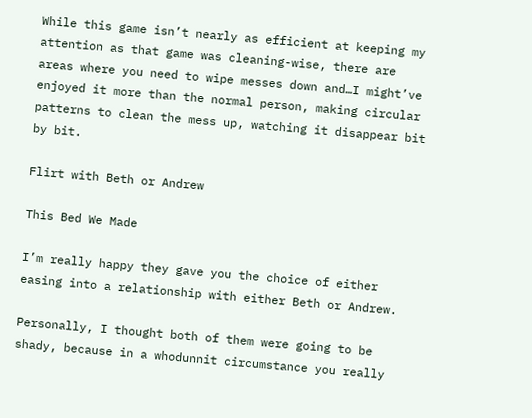While this game isn’t nearly as efficient at keeping my attention as that game was cleaning-wise, there are areas where you need to wipe messes down and…I might’ve enjoyed it more than the normal person, making circular patterns to clean the mess up, watching it disappear bit by bit.

Flirt with Beth or Andrew

This Bed We Made

I’m really happy they gave you the choice of either easing into a relationship with either Beth or Andrew.

Personally, I thought both of them were going to be shady, because in a whodunnit circumstance you really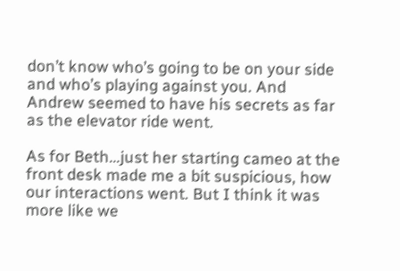don’t know who’s going to be on your side and who’s playing against you. And Andrew seemed to have his secrets as far as the elevator ride went.

As for Beth…just her starting cameo at the front desk made me a bit suspicious, how our interactions went. But I think it was more like we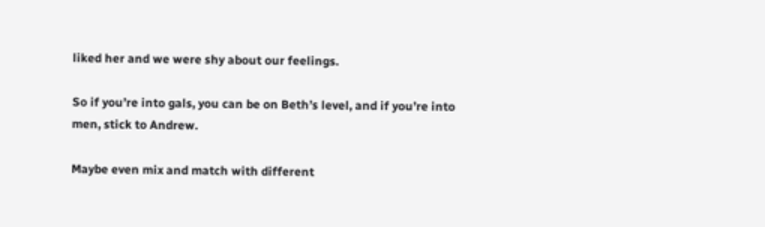liked her and we were shy about our feelings.

So if you’re into gals, you can be on Beth’s level, and if you’re into men, stick to Andrew.

Maybe even mix and match with different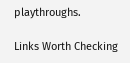playthroughs.

Links Worth Checking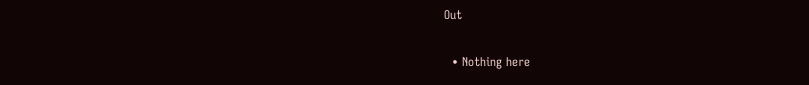Out

  • Nothing here